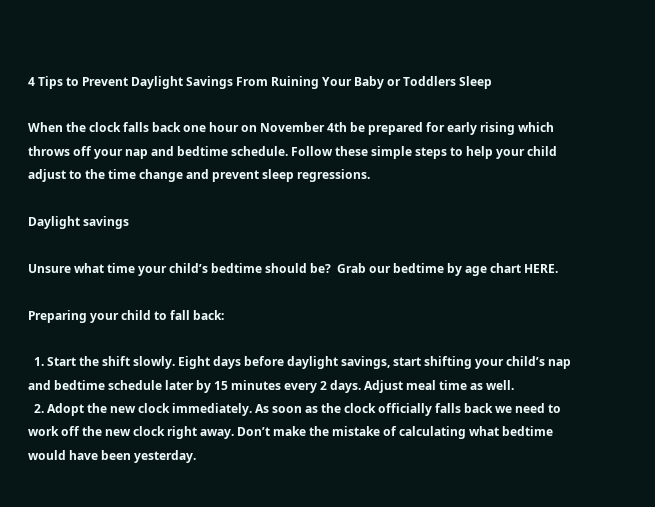4 Tips to Prevent Daylight Savings From Ruining Your Baby or Toddlers Sleep

When the clock falls back one hour on November 4th be prepared for early rising which throws off your nap and bedtime schedule. Follow these simple steps to help your child adjust to the time change and prevent sleep regressions.

Daylight savings

Unsure what time your child’s bedtime should be?  Grab our bedtime by age chart HERE.

Preparing your child to fall back:

  1. Start the shift slowly. Eight days before daylight savings, start shifting your child’s nap and bedtime schedule later by 15 minutes every 2 days. Adjust meal time as well.
  2. Adopt the new clock immediately. As soon as the clock officially falls back we need to work off the new clock right away. Don’t make the mistake of calculating what bedtime would have been yesterday.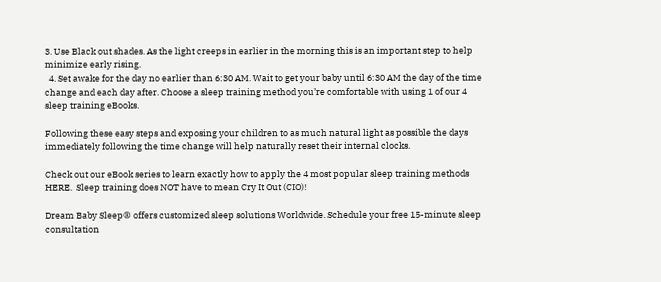3. Use Black out shades. As the light creeps in earlier in the morning this is an important step to help minimize early rising.
  4. Set awake for the day no earlier than 6:30 AM. Wait to get your baby until 6:30 AM the day of the time change and each day after. Choose a sleep training method you’re comfortable with using 1 of our 4 sleep training eBooks.

Following these easy steps and exposing your children to as much natural light as possible the days immediately following the time change will help naturally reset their internal clocks.

Check out our eBook series to learn exactly how to apply the 4 most popular sleep training methods HERE.  Sleep training does NOT have to mean Cry It Out (CIO)!

Dream Baby Sleep® offers customized sleep solutions Worldwide. Schedule your free 15-minute sleep consultation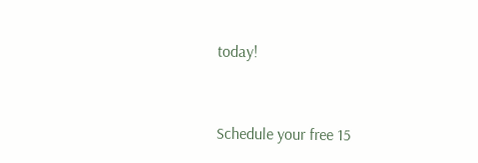today!


Schedule your free 15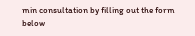min consultation by filling out the form below